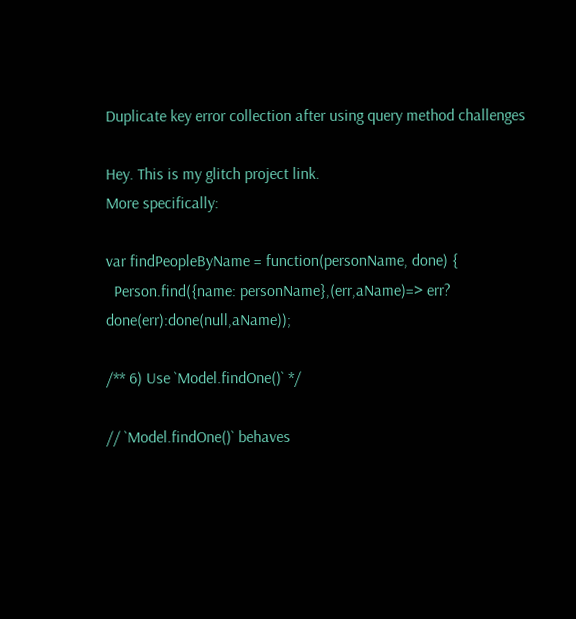Duplicate key error collection after using query method challenges

Hey. This is my glitch project link.
More specifically:

var findPeopleByName = function(personName, done) {
  Person.find({name: personName},(err,aName)=> err? done(err):done(null,aName));

/** 6) Use `Model.findOne()` */

// `Model.findOne()` behaves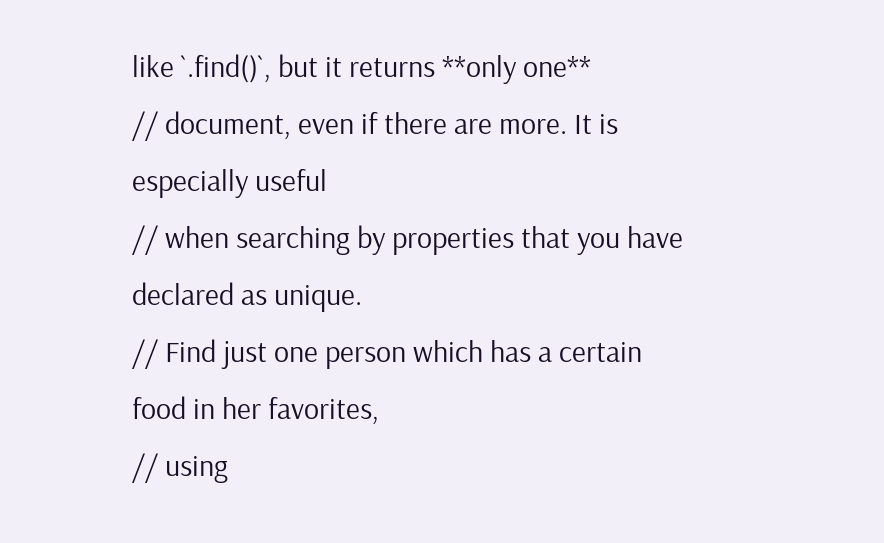like `.find()`, but it returns **only one**
// document, even if there are more. It is especially useful
// when searching by properties that you have declared as unique.
// Find just one person which has a certain food in her favorites,
// using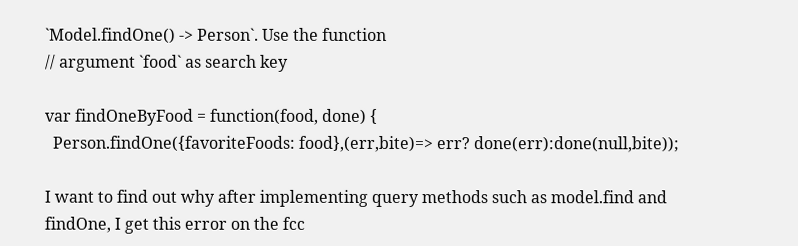`Model.findOne() -> Person`. Use the function
// argument `food` as search key

var findOneByFood = function(food, done) {
  Person.findOne({favoriteFoods: food},(err,bite)=> err? done(err):done(null,bite));

I want to find out why after implementing query methods such as model.find and findOne, I get this error on the fcc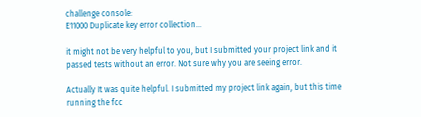challenge console:
E11000 Duplicate key error collection…

it might not be very helpful to you, but I submitted your project link and it passed tests without an error. Not sure why you are seeing error.

Actually It was quite helpful. I submitted my project link again, but this time running the fcc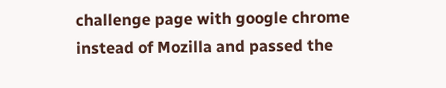challenge page with google chrome instead of Mozilla and passed the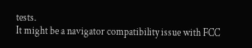tests.
It might be a navigator compatibility issue with FCC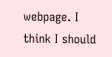webpage. I think I should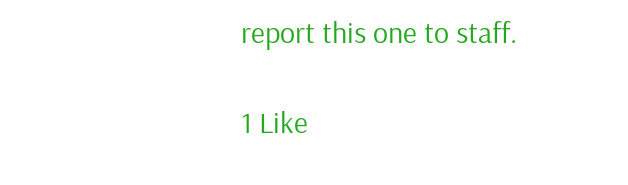report this one to staff.

1 Like